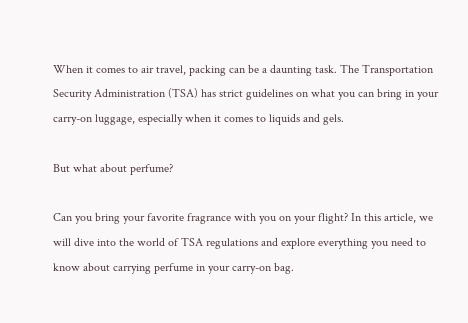When it comes to air travel, packing can be a daunting task. The Transportation Security Administration (TSA) has strict guidelines on what you can bring in your carry-on luggage, especially when it comes to liquids and gels.

But what about perfume?

Can you bring your favorite fragrance with you on your flight? In this article, we will dive into the world of TSA regulations and explore everything you need to know about carrying perfume in your carry-on bag.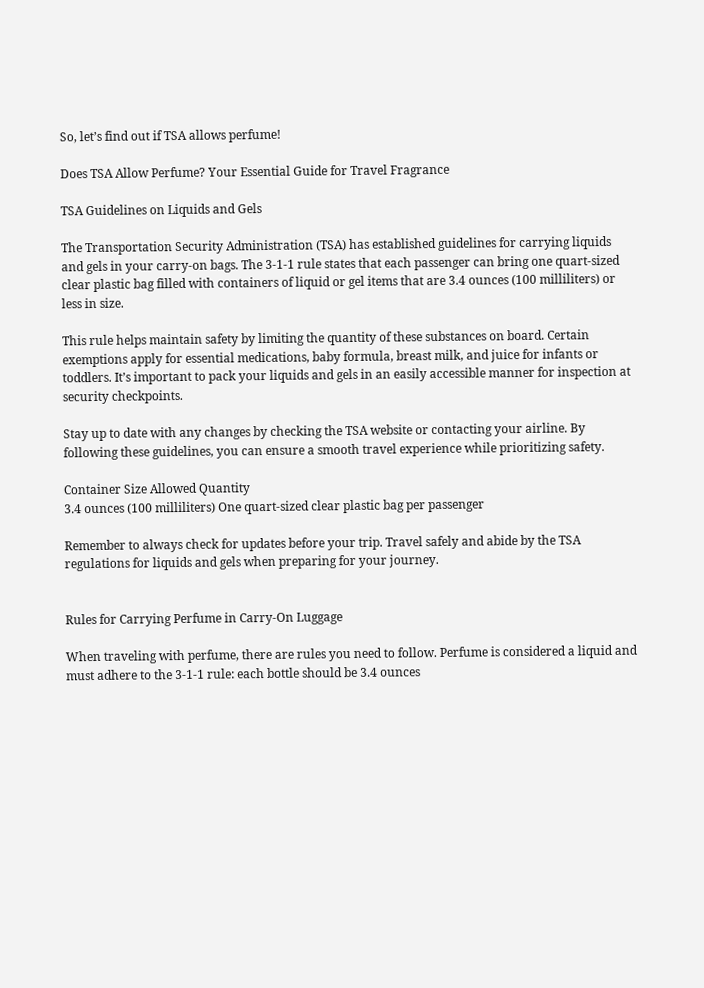So, let’s find out if TSA allows perfume!

Does TSA Allow Perfume? Your Essential Guide for Travel Fragrance

TSA Guidelines on Liquids and Gels

The Transportation Security Administration (TSA) has established guidelines for carrying liquids and gels in your carry-on bags. The 3-1-1 rule states that each passenger can bring one quart-sized clear plastic bag filled with containers of liquid or gel items that are 3.4 ounces (100 milliliters) or less in size.

This rule helps maintain safety by limiting the quantity of these substances on board. Certain exemptions apply for essential medications, baby formula, breast milk, and juice for infants or toddlers. It’s important to pack your liquids and gels in an easily accessible manner for inspection at security checkpoints.

Stay up to date with any changes by checking the TSA website or contacting your airline. By following these guidelines, you can ensure a smooth travel experience while prioritizing safety.

Container Size Allowed Quantity
3.4 ounces (100 milliliters) One quart-sized clear plastic bag per passenger

Remember to always check for updates before your trip. Travel safely and abide by the TSA regulations for liquids and gels when preparing for your journey.


Rules for Carrying Perfume in Carry-On Luggage

When traveling with perfume, there are rules you need to follow. Perfume is considered a liquid and must adhere to the 3-1-1 rule: each bottle should be 3.4 ounces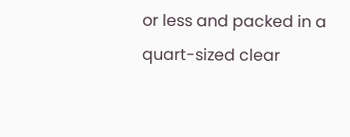or less and packed in a quart-sized clear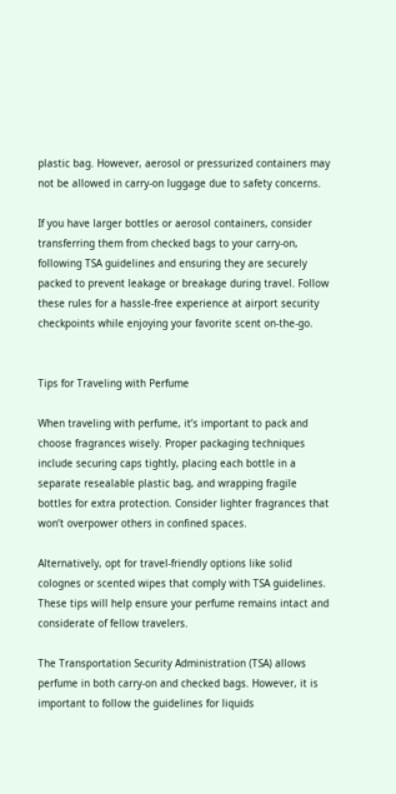plastic bag. However, aerosol or pressurized containers may not be allowed in carry-on luggage due to safety concerns.

If you have larger bottles or aerosol containers, consider transferring them from checked bags to your carry-on, following TSA guidelines and ensuring they are securely packed to prevent leakage or breakage during travel. Follow these rules for a hassle-free experience at airport security checkpoints while enjoying your favorite scent on-the-go.


Tips for Traveling with Perfume

When traveling with perfume, it’s important to pack and choose fragrances wisely. Proper packaging techniques include securing caps tightly, placing each bottle in a separate resealable plastic bag, and wrapping fragile bottles for extra protection. Consider lighter fragrances that won’t overpower others in confined spaces.

Alternatively, opt for travel-friendly options like solid colognes or scented wipes that comply with TSA guidelines. These tips will help ensure your perfume remains intact and considerate of fellow travelers.

The Transportation Security Administration (TSA) allows perfume in both carry-on and checked bags. However, it is important to follow the guidelines for liquids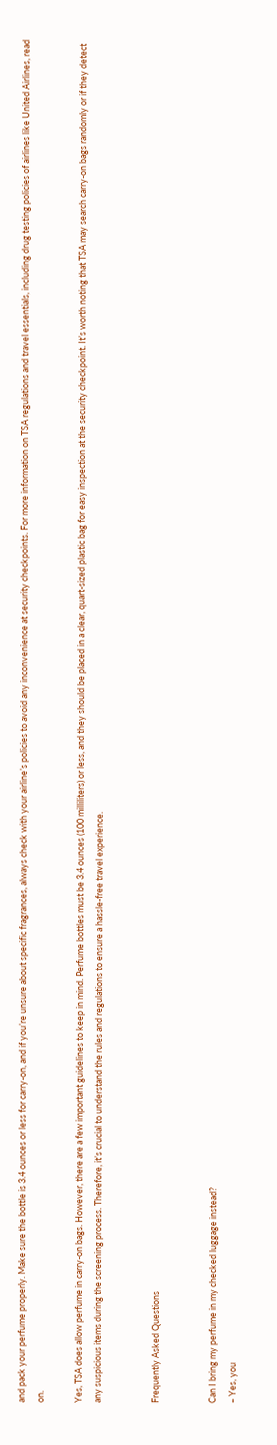and pack your perfume properly. Make sure the bottle is 3.4 ounces or less for carry-on, and if you’re unsure about specific fragrances, always check with your airline’s policies to avoid any inconvenience at security checkpoints. For more information on TSA regulations and travel essentials, including drug testing policies of airlines like United Airlines, read on.

Yes, TSA does allow perfume in carry-on bags. However, there are a few important guidelines to keep in mind. Perfume bottles must be 3.4 ounces (100 milliliters) or less, and they should be placed in a clear, quart-sized plastic bag for easy inspection at the security checkpoint. It’s worth noting that TSA may search carry-on bags randomly or if they detect any suspicious items during the screening process. Therefore, it’s crucial to understand the rules and regulations to ensure a hassle-free travel experience.


Frequently Asked Questions


Can I bring my perfume in my checked luggage instead?
– Yes, you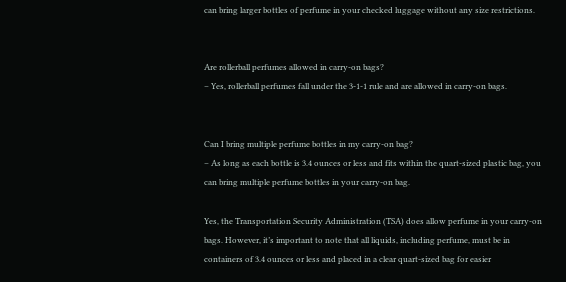can bring larger bottles of perfume in your checked luggage without any size restrictions.


Are rollerball perfumes allowed in carry-on bags?
– Yes, rollerball perfumes fall under the 3-1-1 rule and are allowed in carry-on bags.


Can I bring multiple perfume bottles in my carry-on bag?
– As long as each bottle is 3.4 ounces or less and fits within the quart-sized plastic bag, you can bring multiple perfume bottles in your carry-on bag.

Yes, the Transportation Security Administration (TSA) does allow perfume in your carry-on bags. However, it’s important to note that all liquids, including perfume, must be in containers of 3.4 ounces or less and placed in a clear quart-sized bag for easier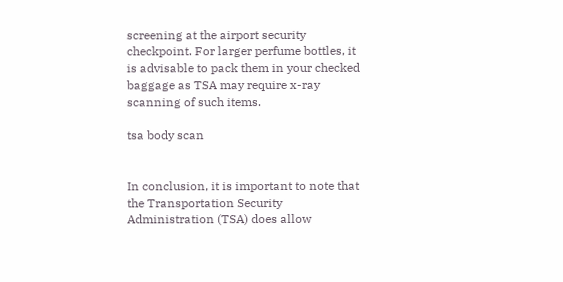screening at the airport security checkpoint. For larger perfume bottles, it is advisable to pack them in your checked baggage as TSA may require x-ray scanning of such items.

tsa body scan


In conclusion, it is important to note that the Transportation Security Administration (TSA) does allow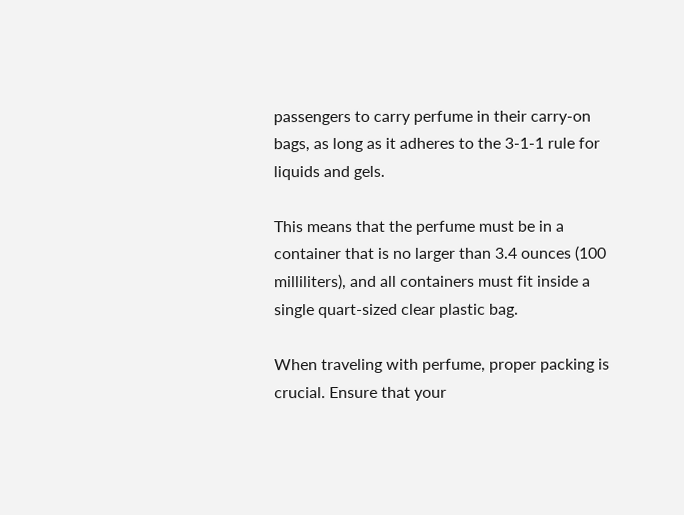passengers to carry perfume in their carry-on bags, as long as it adheres to the 3-1-1 rule for liquids and gels.

This means that the perfume must be in a container that is no larger than 3.4 ounces (100 milliliters), and all containers must fit inside a single quart-sized clear plastic bag.

When traveling with perfume, proper packing is crucial. Ensure that your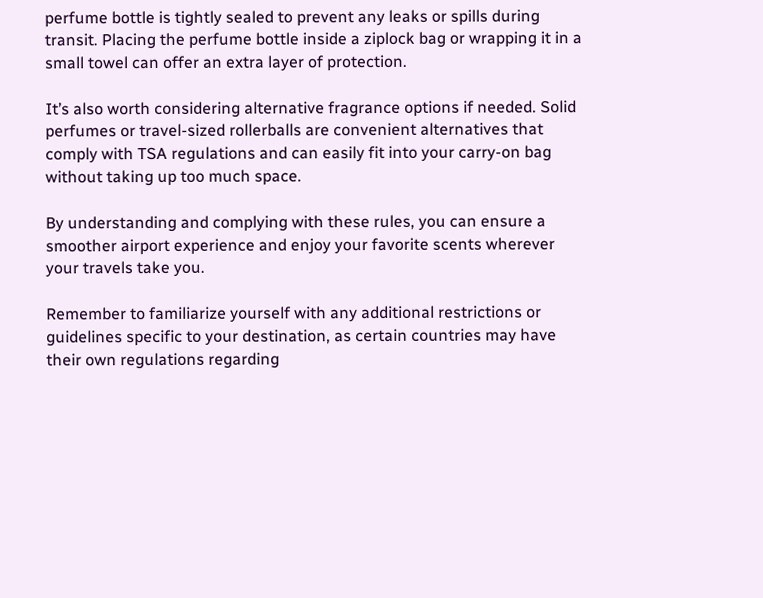perfume bottle is tightly sealed to prevent any leaks or spills during transit. Placing the perfume bottle inside a ziplock bag or wrapping it in a small towel can offer an extra layer of protection.

It’s also worth considering alternative fragrance options if needed. Solid perfumes or travel-sized rollerballs are convenient alternatives that comply with TSA regulations and can easily fit into your carry-on bag without taking up too much space.

By understanding and complying with these rules, you can ensure a smoother airport experience and enjoy your favorite scents wherever your travels take you.

Remember to familiarize yourself with any additional restrictions or guidelines specific to your destination, as certain countries may have their own regulations regarding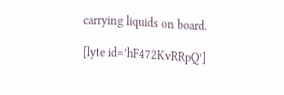carrying liquids on board.

[lyte id=’hF472KvRRpQ’]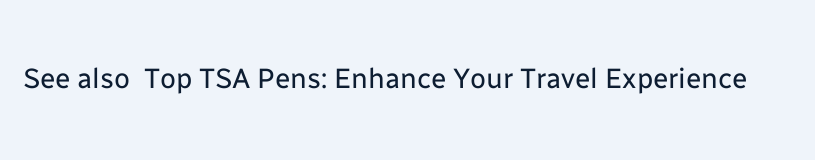See also  Top TSA Pens: Enhance Your Travel Experience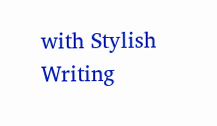with Stylish Writing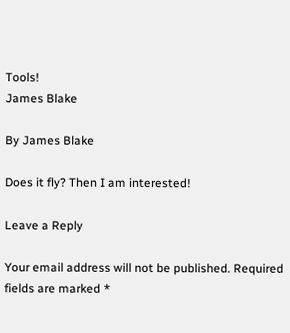Tools!
James Blake

By James Blake

Does it fly? Then I am interested!

Leave a Reply

Your email address will not be published. Required fields are marked *